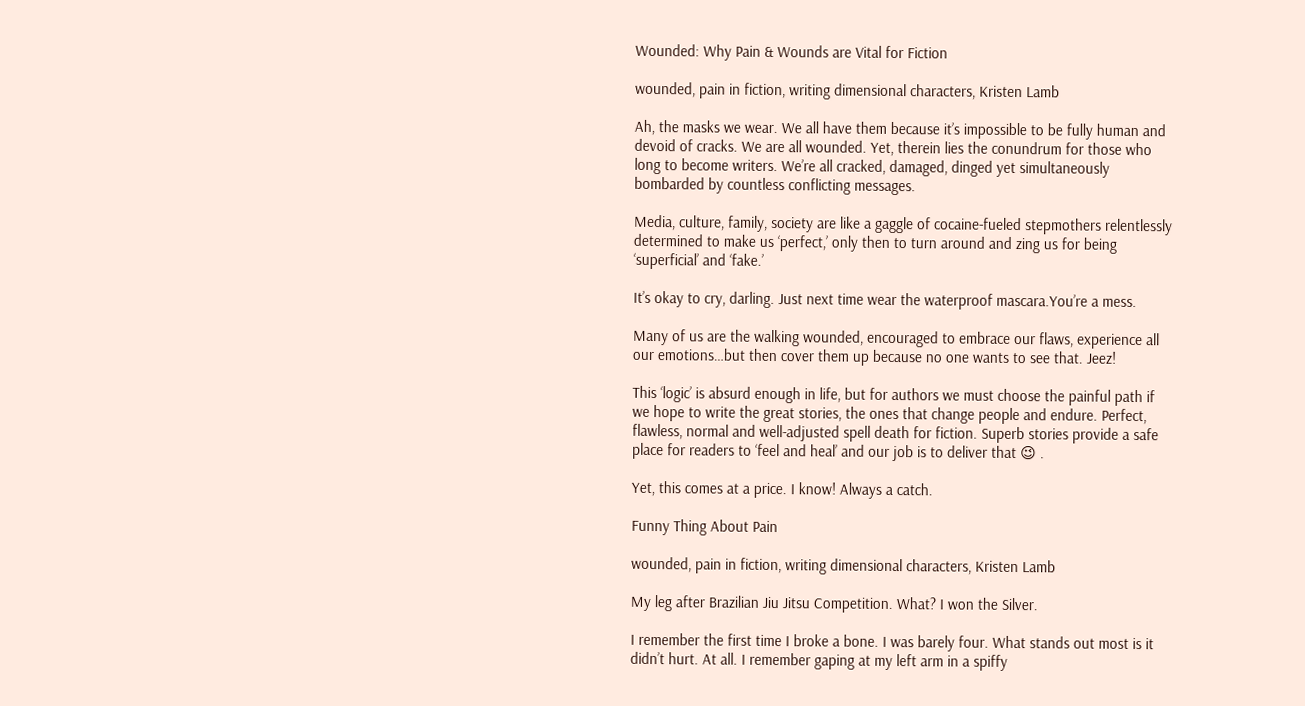Wounded: Why Pain & Wounds are Vital for Fiction

wounded, pain in fiction, writing dimensional characters, Kristen Lamb

Ah, the masks we wear. We all have them because it’s impossible to be fully human and devoid of cracks. We are all wounded. Yet, therein lies the conundrum for those who long to become writers. We’re all cracked, damaged, dinged yet simultaneously bombarded by countless conflicting messages.

Media, culture, family, society are like a gaggle of cocaine-fueled stepmothers relentlessly determined to make us ‘perfect,’ only then to turn around and zing us for being ‘superficial’ and ‘fake.’

It’s okay to cry, darling. Just next time wear the waterproof mascara.You’re a mess.

Many of us are the walking wounded, encouraged to embrace our flaws, experience all our emotions…but then cover them up because no one wants to see that. Jeez!

This ‘logic’ is absurd enough in life, but for authors we must choose the painful path if we hope to write the great stories, the ones that change people and endure. Perfect, flawless, normal and well-adjusted spell death for fiction. Superb stories provide a safe place for readers to ‘feel and heal’ and our job is to deliver that 😉 .

Yet, this comes at a price. I know! Always a catch.

Funny Thing About Pain

wounded, pain in fiction, writing dimensional characters, Kristen Lamb

My leg after Brazilian Jiu Jitsu Competition. What? I won the Silver.

I remember the first time I broke a bone. I was barely four. What stands out most is it didn’t hurt. At all. I remember gaping at my left arm in a spiffy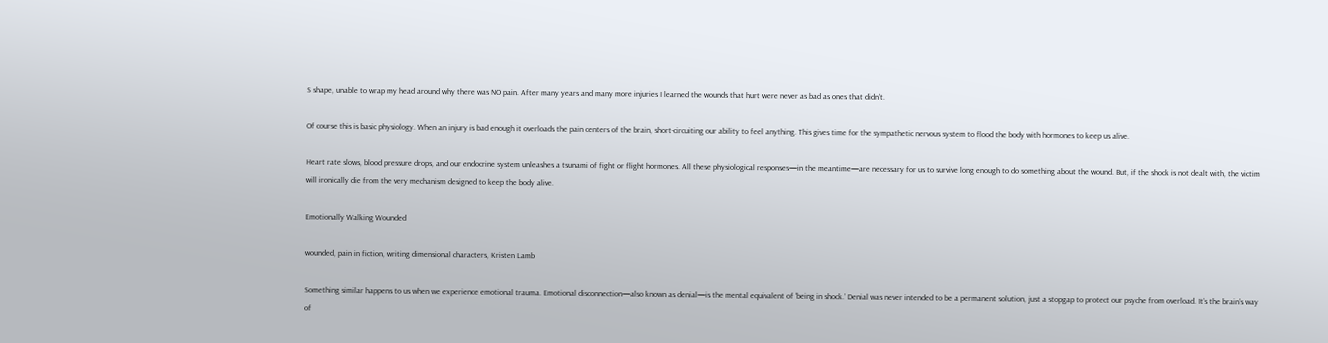S shape, unable to wrap my head around why there was NO pain. After many years and many more injuries I learned the wounds that hurt were never as bad as ones that didn’t.

Of course this is basic physiology. When an injury is bad enough it overloads the pain centers of the brain, short-circuiting our ability to feel anything. This gives time for the sympathetic nervous system to flood the body with hormones to keep us alive.

Heart rate slows, blood pressure drops, and our endocrine system unleashes a tsunami of fight or flight hormones. All these physiological responses—in the meantime—are necessary for us to survive long enough to do something about the wound. But, if the shock is not dealt with, the victim will ironically die from the very mechanism designed to keep the body alive.

Emotionally Walking Wounded

wounded, pain in fiction, writing dimensional characters, Kristen Lamb

Something similar happens to us when we experience emotional trauma. Emotional disconnection—also known as denial—is the mental equivalent of ‘being in shock.’ Denial was never intended to be a permanent solution, just a stopgap to protect our psyche from overload. It’s the brain’s way of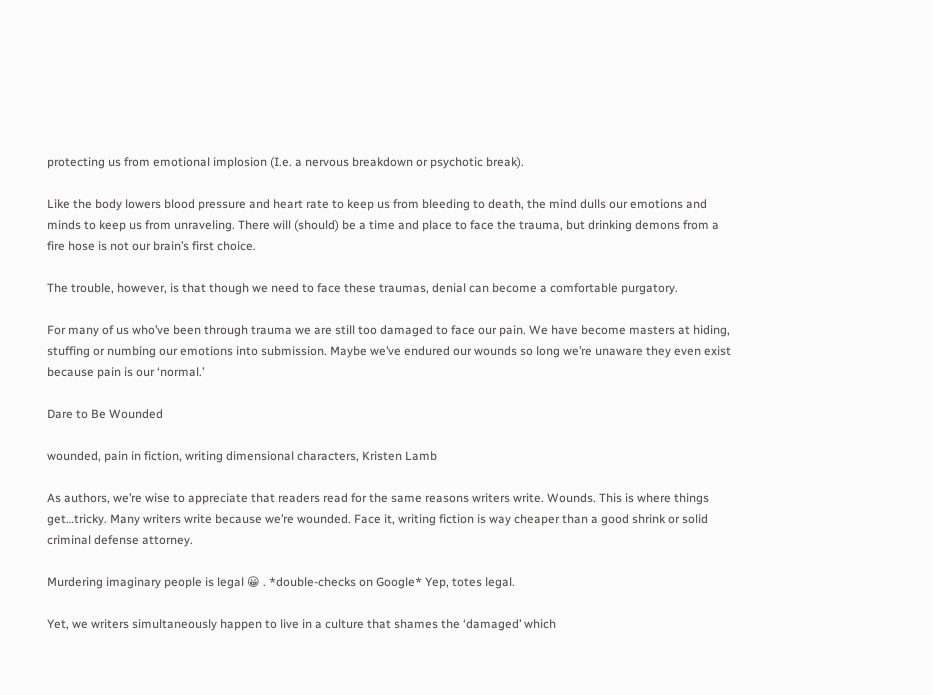protecting us from emotional implosion (I.e. a nervous breakdown or psychotic break).

Like the body lowers blood pressure and heart rate to keep us from bleeding to death, the mind dulls our emotions and minds to keep us from unraveling. There will (should) be a time and place to face the trauma, but drinking demons from a fire hose is not our brain’s first choice.

The trouble, however, is that though we need to face these traumas, denial can become a comfortable purgatory.

For many of us who’ve been through trauma we are still too damaged to face our pain. We have become masters at hiding, stuffing or numbing our emotions into submission. Maybe we’ve endured our wounds so long we’re unaware they even exist because pain is our ‘normal.’

Dare to Be Wounded

wounded, pain in fiction, writing dimensional characters, Kristen Lamb

As authors, we’re wise to appreciate that readers read for the same reasons writers write. Wounds. This is where things get…tricky. Many writers write because we’re wounded. Face it, writing fiction is way cheaper than a good shrink or solid criminal defense attorney.

Murdering imaginary people is legal 😀 . *double-checks on Google* Yep, totes legal.

Yet, we writers simultaneously happen to live in a culture that shames the ‘damaged’ which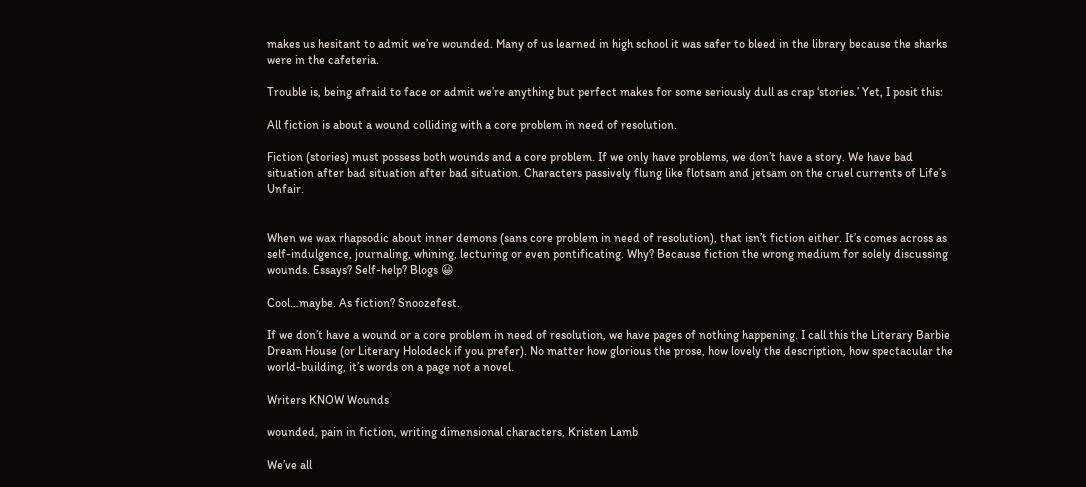makes us hesitant to admit we’re wounded. Many of us learned in high school it was safer to bleed in the library because the sharks were in the cafeteria.

Trouble is, being afraid to face or admit we’re anything but perfect makes for some seriously dull as crap ‘stories.’ Yet, I posit this:

All fiction is about a wound colliding with a core problem in need of resolution.

Fiction (stories) must possess both wounds and a core problem. If we only have problems, we don’t have a story. We have bad situation after bad situation after bad situation. Characters passively flung like flotsam and jetsam on the cruel currents of Life’s Unfair.


When we wax rhapsodic about inner demons (sans core problem in need of resolution), that isn’t fiction either. It’s comes across as self-indulgence, journaling, whining, lecturing or even pontificating. Why? Because fiction the wrong medium for solely discussing wounds. Essays? Self-help? Blogs 😀

Cool…maybe. As fiction? Snoozefest.

If we don’t have a wound or a core problem in need of resolution, we have pages of nothing happening. I call this the Literary Barbie Dream House (or Literary Holodeck if you prefer). No matter how glorious the prose, how lovely the description, how spectacular the world-building, it’s words on a page not a novel.

Writers KNOW Wounds

wounded, pain in fiction, writing dimensional characters, Kristen Lamb

We’ve all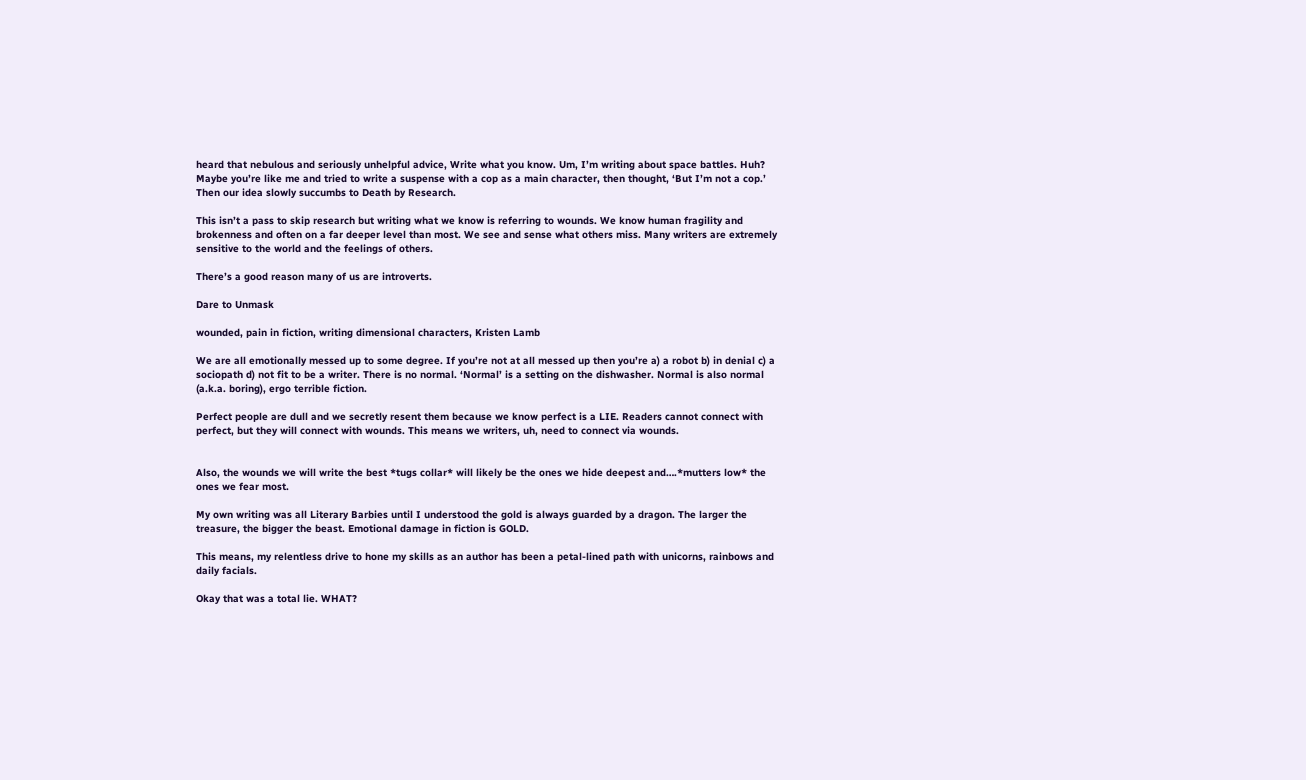heard that nebulous and seriously unhelpful advice, Write what you know. Um, I’m writing about space battles. Huh? Maybe you’re like me and tried to write a suspense with a cop as a main character, then thought, ‘But I’m not a cop.’ Then our idea slowly succumbs to Death by Research.

This isn’t a pass to skip research but writing what we know is referring to wounds. We know human fragility and brokenness and often on a far deeper level than most. We see and sense what others miss. Many writers are extremely sensitive to the world and the feelings of others.

There’s a good reason many of us are introverts.

Dare to Unmask

wounded, pain in fiction, writing dimensional characters, Kristen Lamb

We are all emotionally messed up to some degree. If you’re not at all messed up then you’re a) a robot b) in denial c) a sociopath d) not fit to be a writer. There is no normal. ‘Normal’ is a setting on the dishwasher. Normal is also normal (a.k.a. boring), ergo terrible fiction.

Perfect people are dull and we secretly resent them because we know perfect is a LIE. Readers cannot connect with perfect, but they will connect with wounds. This means we writers, uh, need to connect via wounds.


Also, the wounds we will write the best *tugs collar* will likely be the ones we hide deepest and….*mutters low* the ones we fear most.

My own writing was all Literary Barbies until I understood the gold is always guarded by a dragon. The larger the treasure, the bigger the beast. Emotional damage in fiction is GOLD.

This means, my relentless drive to hone my skills as an author has been a petal-lined path with unicorns, rainbows and daily facials.

Okay that was a total lie. WHAT?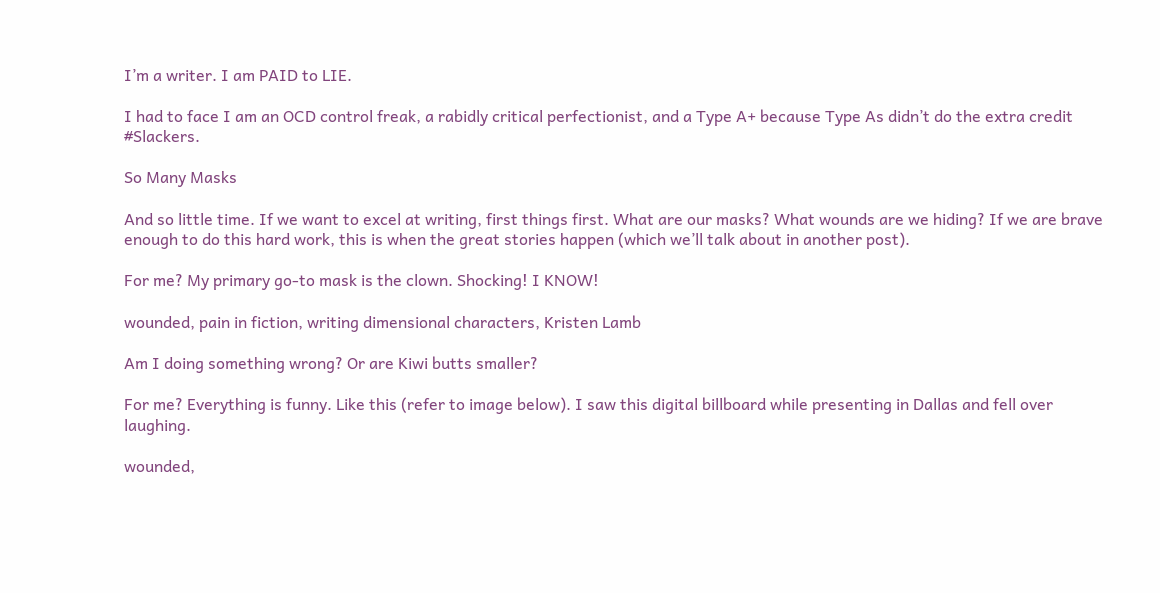I’m a writer. I am PAID to LIE.

I had to face I am an OCD control freak, a rabidly critical perfectionist, and a Type A+ because Type As didn’t do the extra credit #Slackers.

So Many Masks

And so little time. If we want to excel at writing, first things first. What are our masks? What wounds are we hiding? If we are brave enough to do this hard work, this is when the great stories happen (which we’ll talk about in another post).

For me? My primary go-to mask is the clown. Shocking! I KNOW!

wounded, pain in fiction, writing dimensional characters, Kristen Lamb

Am I doing something wrong? Or are Kiwi butts smaller?

For me? Everything is funny. Like this (refer to image below). I saw this digital billboard while presenting in Dallas and fell over laughing.

wounded,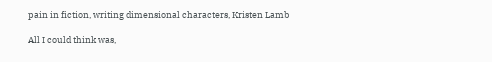pain in fiction, writing dimensional characters, Kristen Lamb

All I could think was,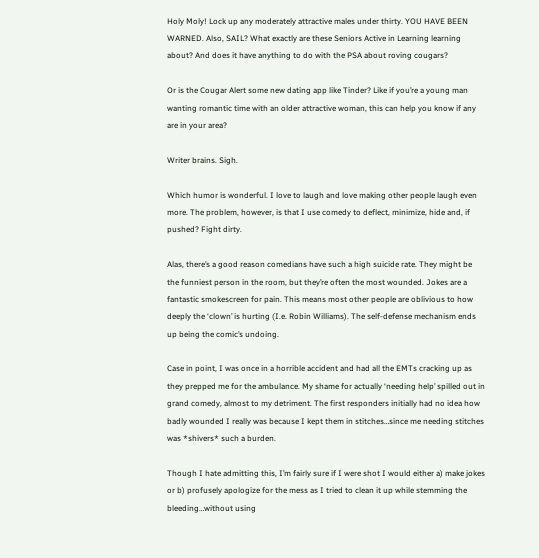Holy Moly! Lock up any moderately attractive males under thirty. YOU HAVE BEEN WARNED. Also, SAIL? What exactly are these Seniors Active in Learning learning about? And does it have anything to do with the PSA about roving cougars?

Or is the Cougar Alert some new dating app like Tinder? Like if you’re a young man wanting romantic time with an older attractive woman, this can help you know if any are in your area?

Writer brains. Sigh.

Which humor is wonderful. I love to laugh and love making other people laugh even more. The problem, however, is that I use comedy to deflect, minimize, hide and, if pushed? Fight dirty.

Alas, there’s a good reason comedians have such a high suicide rate. They might be the funniest person in the room, but they’re often the most wounded. Jokes are a fantastic smokescreen for pain. This means most other people are oblivious to how deeply the ‘clown’ is hurting (I.e. Robin Williams). The self-defense mechanism ends up being the comic’s undoing.

Case in point, I was once in a horrible accident and had all the EMTs cracking up as they prepped me for the ambulance. My shame for actually ‘needing help’ spilled out in grand comedy, almost to my detriment. The first responders initially had no idea how badly wounded I really was because I kept them in stitches…since me needing stitches was *shivers* such a burden.

Though I hate admitting this, I’m fairly sure if I were shot I would either a) make jokes or b) profusely apologize for the mess as I tried to clean it up while stemming the bleeding…without using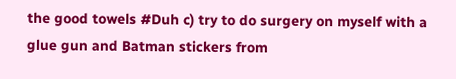the good towels #Duh c) try to do surgery on myself with a glue gun and Batman stickers from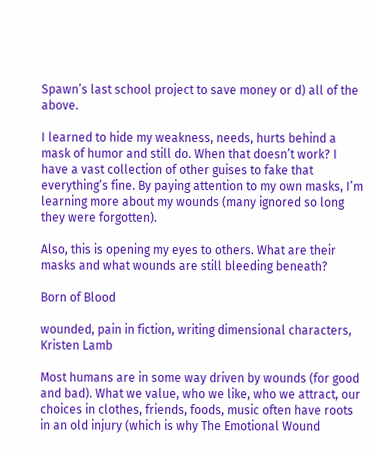Spawn’s last school project to save money or d) all of the above.

I learned to hide my weakness, needs, hurts behind a mask of humor and still do. When that doesn’t work? I have a vast collection of other guises to fake that everything’s fine. By paying attention to my own masks, I’m learning more about my wounds (many ignored so long they were forgotten).

Also, this is opening my eyes to others. What are their masks and what wounds are still bleeding beneath?

Born of Blood

wounded, pain in fiction, writing dimensional characters, Kristen Lamb

Most humans are in some way driven by wounds (for good and bad). What we value, who we like, who we attract, our choices in clothes, friends, foods, music often have roots in an old injury (which is why The Emotional Wound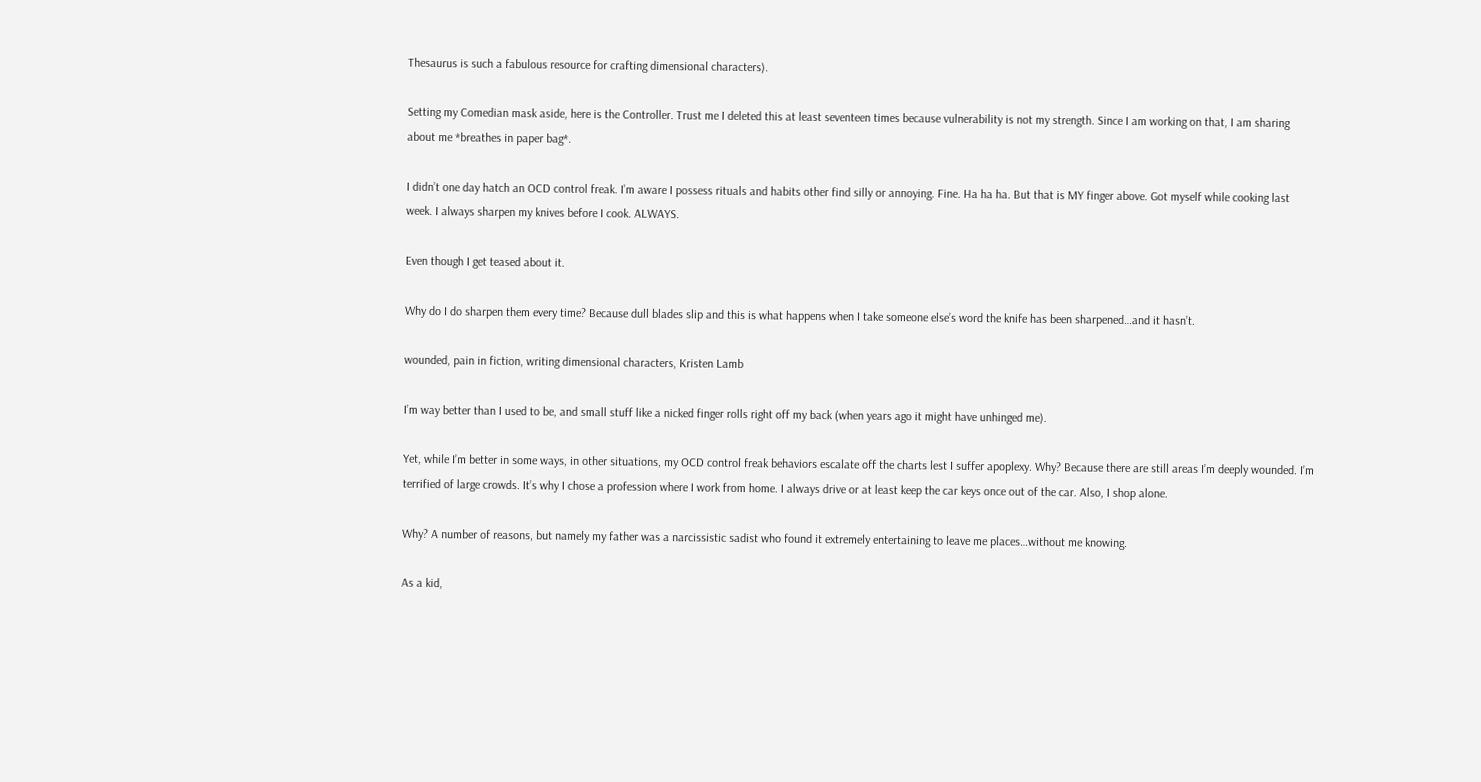Thesaurus is such a fabulous resource for crafting dimensional characters).

Setting my Comedian mask aside, here is the Controller. Trust me I deleted this at least seventeen times because vulnerability is not my strength. Since I am working on that, I am sharing about me *breathes in paper bag*.

I didn’t one day hatch an OCD control freak. I’m aware I possess rituals and habits other find silly or annoying. Fine. Ha ha ha. But that is MY finger above. Got myself while cooking last week. I always sharpen my knives before I cook. ALWAYS.

Even though I get teased about it.

Why do I do sharpen them every time? Because dull blades slip and this is what happens when I take someone else’s word the knife has been sharpened…and it hasn’t.

wounded, pain in fiction, writing dimensional characters, Kristen Lamb

I’m way better than I used to be, and small stuff like a nicked finger rolls right off my back (when years ago it might have unhinged me).

Yet, while I’m better in some ways, in other situations, my OCD control freak behaviors escalate off the charts lest I suffer apoplexy. Why? Because there are still areas I’m deeply wounded. I’m terrified of large crowds. It’s why I chose a profession where I work from home. I always drive or at least keep the car keys once out of the car. Also, I shop alone.

Why? A number of reasons, but namely my father was a narcissistic sadist who found it extremely entertaining to leave me places…without me knowing.

As a kid,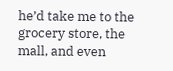he’d take me to the grocery store, the mall, and even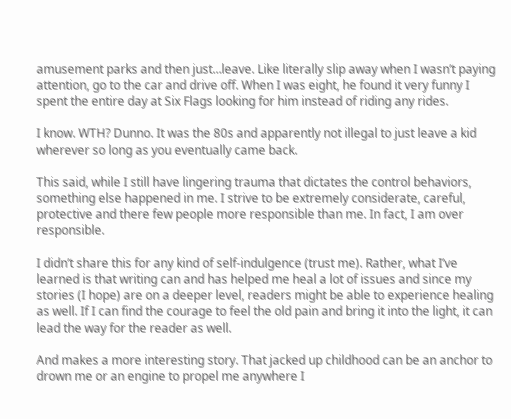amusement parks and then just…leave. Like literally slip away when I wasn’t paying attention, go to the car and drive off. When I was eight, he found it very funny I spent the entire day at Six Flags looking for him instead of riding any rides.

I know. WTH? Dunno. It was the 80s and apparently not illegal to just leave a kid wherever so long as you eventually came back.

This said, while I still have lingering trauma that dictates the control behaviors, something else happened in me. I strive to be extremely considerate, careful, protective and there few people more responsible than me. In fact, I am over responsible.

I didn’t share this for any kind of self-indulgence (trust me). Rather, what I’ve learned is that writing can and has helped me heal a lot of issues and since my stories (I hope) are on a deeper level, readers might be able to experience healing as well. If I can find the courage to feel the old pain and bring it into the light, it can lead the way for the reader as well.

And makes a more interesting story. That jacked up childhood can be an anchor to drown me or an engine to propel me anywhere I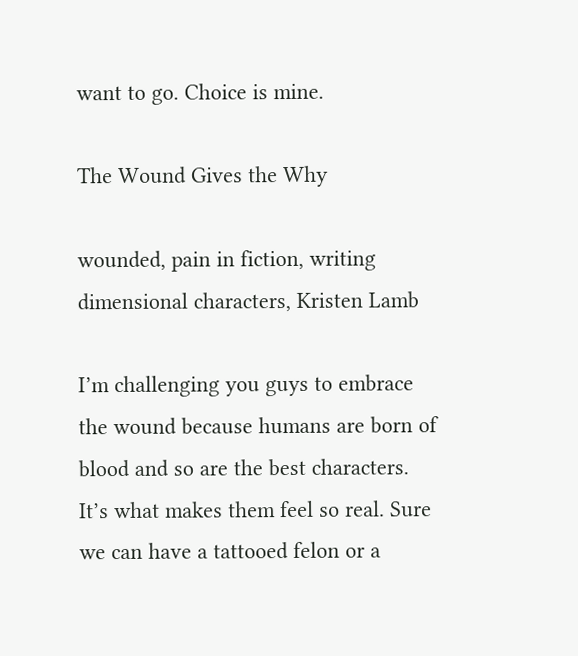want to go. Choice is mine.

The Wound Gives the Why

wounded, pain in fiction, writing dimensional characters, Kristen Lamb

I’m challenging you guys to embrace the wound because humans are born of blood and so are the best characters. It’s what makes them feel so real. Sure we can have a tattooed felon or a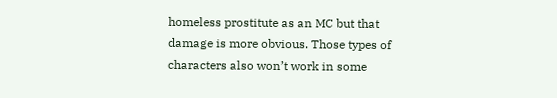homeless prostitute as an MC but that damage is more obvious. Those types of characters also won’t work in some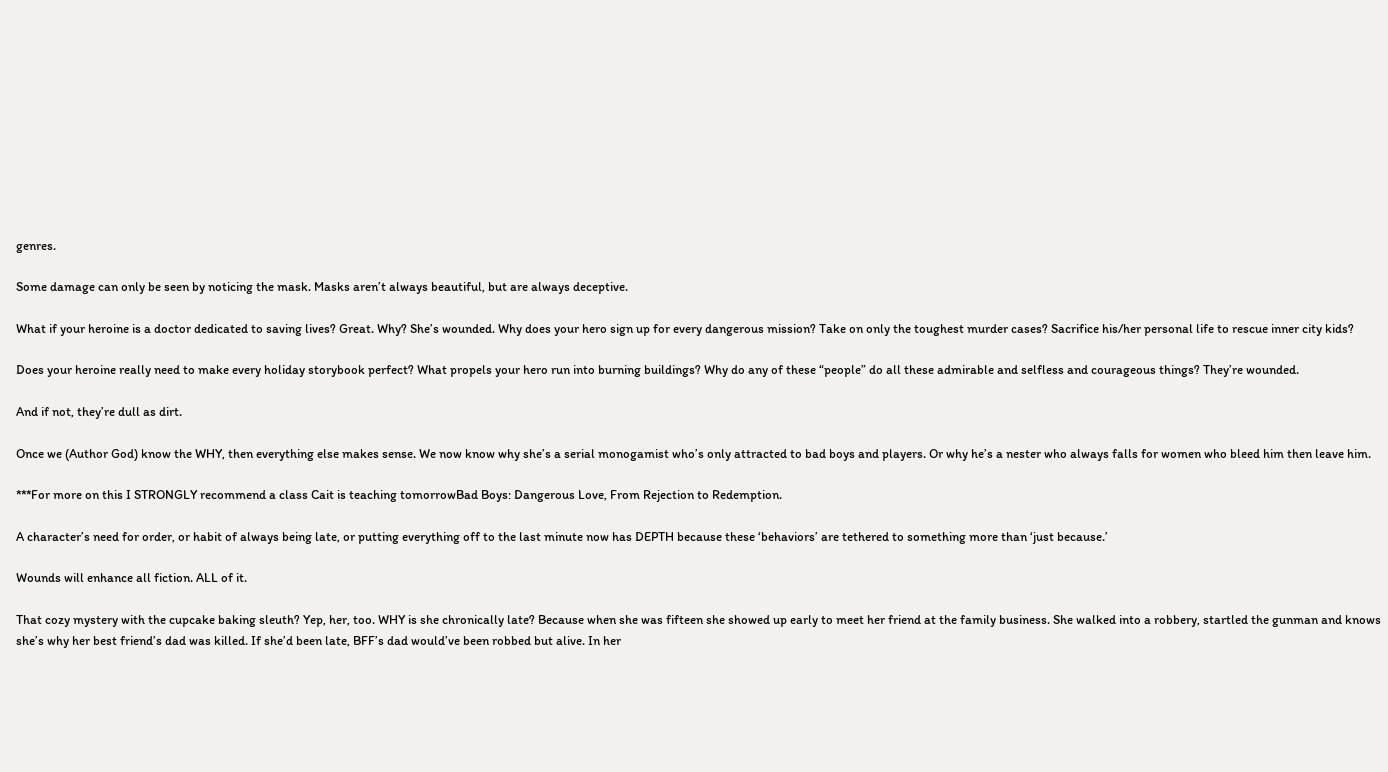genres.

Some damage can only be seen by noticing the mask. Masks aren’t always beautiful, but are always deceptive.

What if your heroine is a doctor dedicated to saving lives? Great. Why? She’s wounded. Why does your hero sign up for every dangerous mission? Take on only the toughest murder cases? Sacrifice his/her personal life to rescue inner city kids?

Does your heroine really need to make every holiday storybook perfect? What propels your hero run into burning buildings? Why do any of these “people” do all these admirable and selfless and courageous things? They’re wounded.

And if not, they’re dull as dirt.

Once we (Author God) know the WHY, then everything else makes sense. We now know why she’s a serial monogamist who’s only attracted to bad boys and players. Or why he’s a nester who always falls for women who bleed him then leave him.

***For more on this I STRONGLY recommend a class Cait is teaching tomorrowBad Boys: Dangerous Love, From Rejection to Redemption.

A character’s need for order, or habit of always being late, or putting everything off to the last minute now has DEPTH because these ‘behaviors’ are tethered to something more than ‘just because.’

Wounds will enhance all fiction. ALL of it.

That cozy mystery with the cupcake baking sleuth? Yep, her, too. WHY is she chronically late? Because when she was fifteen she showed up early to meet her friend at the family business. She walked into a robbery, startled the gunman and knows she’s why her best friend’s dad was killed. If she’d been late, BFF’s dad would’ve been robbed but alive. In her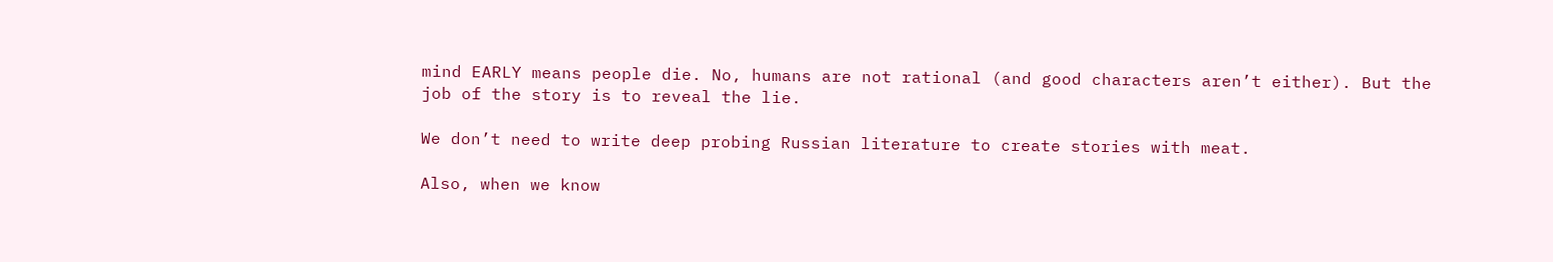mind EARLY means people die. No, humans are not rational (and good characters aren’t either). But the job of the story is to reveal the lie.

We don’t need to write deep probing Russian literature to create stories with meat.

Also, when we know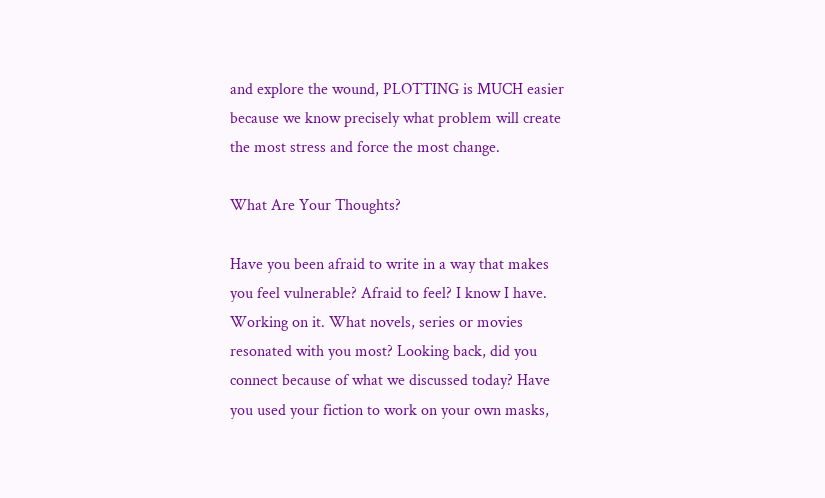and explore the wound, PLOTTING is MUCH easier because we know precisely what problem will create the most stress and force the most change.

What Are Your Thoughts?

Have you been afraid to write in a way that makes you feel vulnerable? Afraid to feel? I know I have. Working on it. What novels, series or movies resonated with you most? Looking back, did you connect because of what we discussed today? Have you used your fiction to work on your own masks,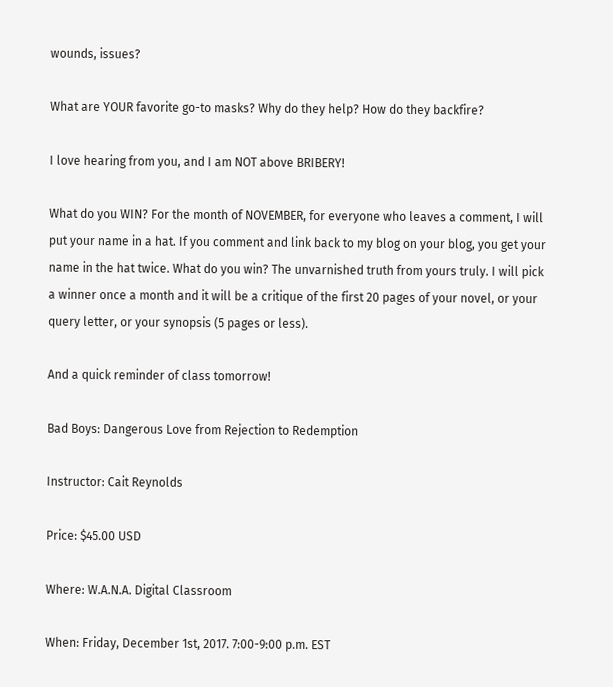wounds, issues?

What are YOUR favorite go-to masks? Why do they help? How do they backfire?

I love hearing from you, and I am NOT above BRIBERY!

What do you WIN? For the month of NOVEMBER, for everyone who leaves a comment, I will put your name in a hat. If you comment and link back to my blog on your blog, you get your name in the hat twice. What do you win? The unvarnished truth from yours truly. I will pick a winner once a month and it will be a critique of the first 20 pages of your novel, or your query letter, or your synopsis (5 pages or less).

And a quick reminder of class tomorrow!

Bad Boys: Dangerous Love from Rejection to Redemption

Instructor: Cait Reynolds

Price: $45.00 USD

Where: W.A.N.A. Digital Classroom

When: Friday, December 1st, 2017. 7:00-9:00 p.m. EST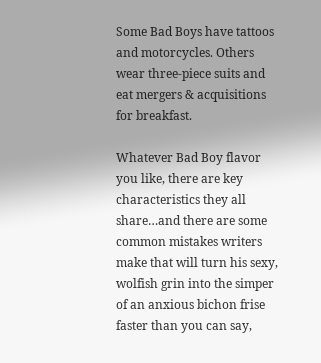Some Bad Boys have tattoos and motorcycles. Others wear three-piece suits and eat mergers & acquisitions for breakfast.

Whatever Bad Boy flavor you like, there are key characteristics they all share…and there are some common mistakes writers make that will turn his sexy, wolfish grin into the simper of an anxious bichon frise faster than you can say,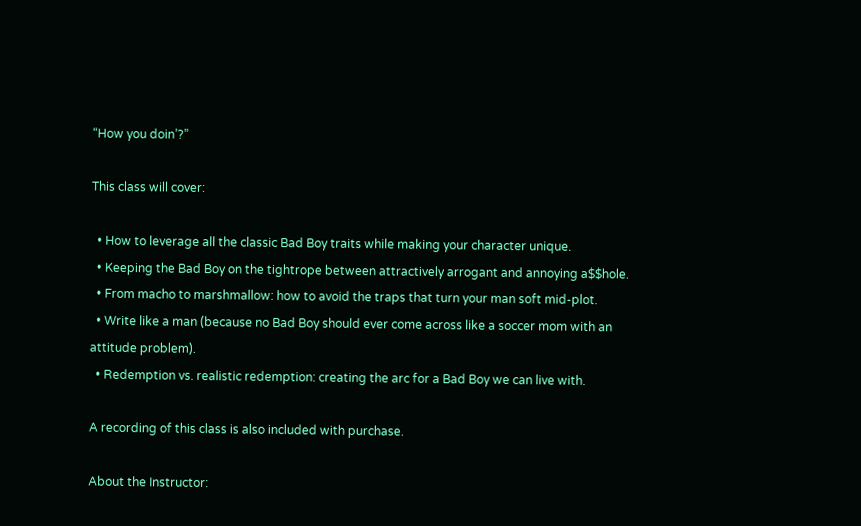“How you doin’?”

This class will cover:

  • How to leverage all the classic Bad Boy traits while making your character unique.
  • Keeping the Bad Boy on the tightrope between attractively arrogant and annoying a$$hole.
  • From macho to marshmallow: how to avoid the traps that turn your man soft mid-plot.
  • Write like a man (because no Bad Boy should ever come across like a soccer mom with an attitude problem).
  • Redemption vs. realistic redemption: creating the arc for a Bad Boy we can live with.

A recording of this class is also included with purchase.

About the Instructor: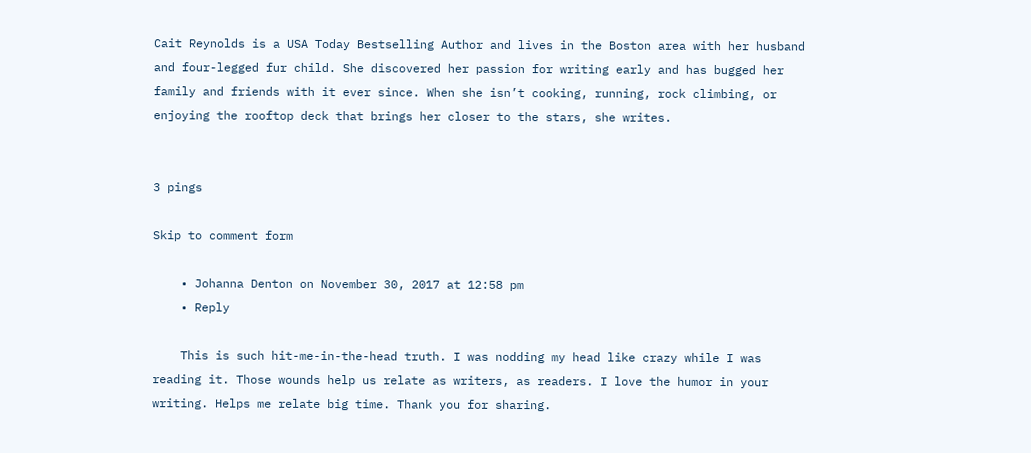Cait Reynolds is a USA Today Bestselling Author and lives in the Boston area with her husband and four-legged fur child. She discovered her passion for writing early and has bugged her family and friends with it ever since. When she isn’t cooking, running, rock climbing, or enjoying the rooftop deck that brings her closer to the stars, she writes.


3 pings

Skip to comment form

    • Johanna Denton on November 30, 2017 at 12:58 pm
    • Reply

    This is such hit-me-in-the-head truth. I was nodding my head like crazy while I was reading it. Those wounds help us relate as writers, as readers. I love the humor in your writing. Helps me relate big time. Thank you for sharing.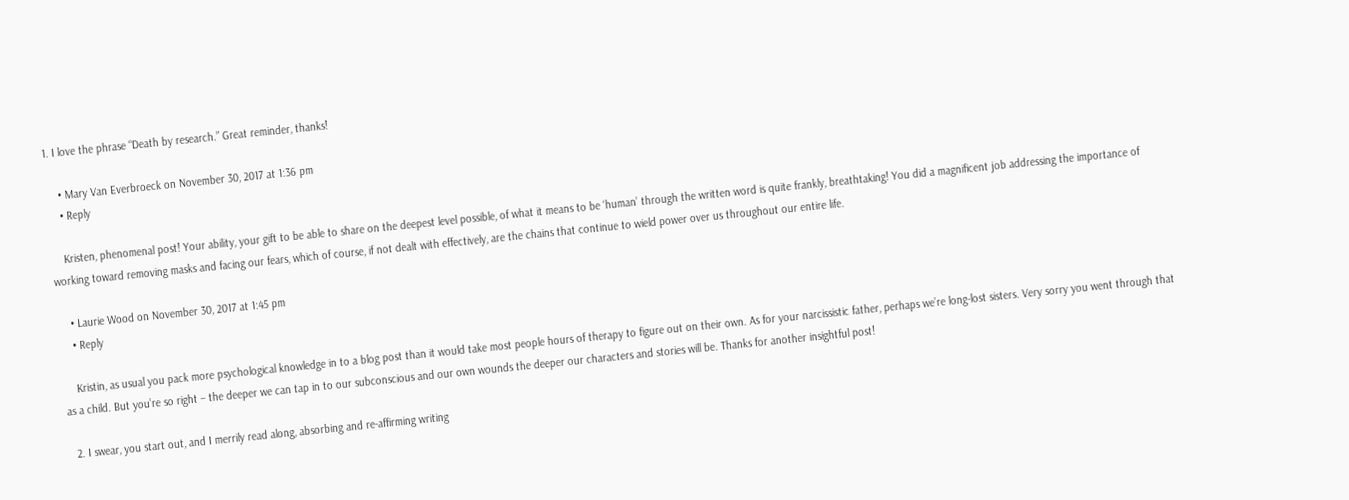1. I love the phrase “Death by research.” Great reminder, thanks!

    • Mary Van Everbroeck on November 30, 2017 at 1:36 pm
    • Reply

    Kristen, phenomenal post! Your ability, your gift to be able to share on the deepest level possible, of what it means to be ‘human’ through the written word is quite frankly, breathtaking! You did a magnificent job addressing the importance of working toward removing masks and facing our fears, which of course, if not dealt with effectively, are the chains that continue to wield power over us throughout our entire life.

    • Laurie Wood on November 30, 2017 at 1:45 pm
    • Reply

    Kristin, as usual you pack more psychological knowledge in to a blog post than it would take most people hours of therapy to figure out on their own. As for your narcissistic father, perhaps we’re long-lost sisters. Very sorry you went through that as a child. But you’re so right – the deeper we can tap in to our subconscious and our own wounds the deeper our characters and stories will be. Thanks for another insightful post!

  2. I swear, you start out, and I merrily read along, absorbing and re-affirming writing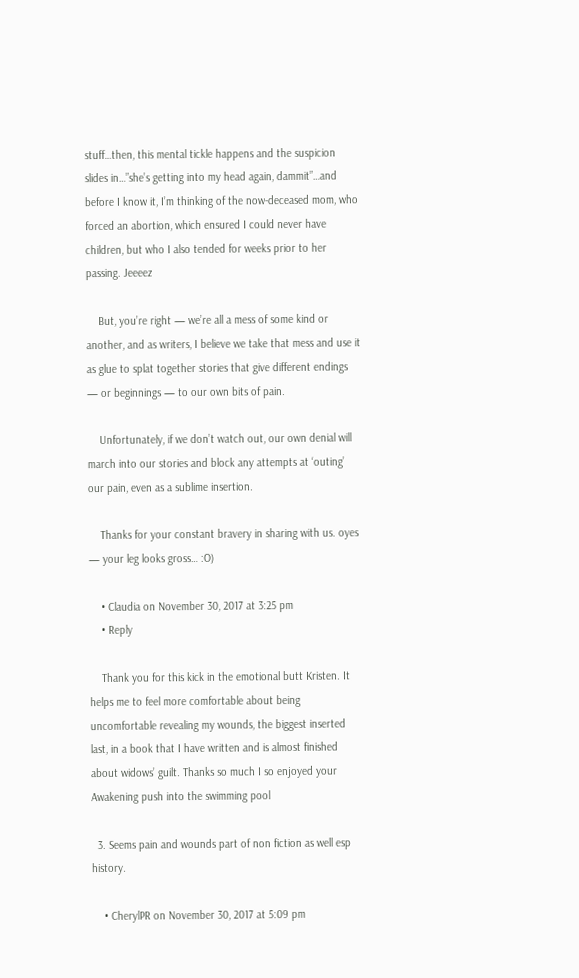stuff…then, this mental tickle happens and the suspicion slides in…”she’s getting into my head again, dammit”…and before I know it, I’m thinking of the now-deceased mom, who forced an abortion, which ensured I could never have children, but who I also tended for weeks prior to her passing. Jeeeez

    But, you’re right — we’re all a mess of some kind or another, and as writers, I believe we take that mess and use it as glue to splat together stories that give different endings — or beginnings — to our own bits of pain.

    Unfortunately, if we don’t watch out, our own denial will march into our stories and block any attempts at ‘outing’ our pain, even as a sublime insertion.

    Thanks for your constant bravery in sharing with us. oyes — your leg looks gross… :O)

    • Claudia on November 30, 2017 at 3:25 pm
    • Reply

    Thank you for this kick in the emotional butt Kristen. It helps me to feel more comfortable about being uncomfortable revealing my wounds, the biggest inserted last, in a book that I have written and is almost finished about widows’ guilt. Thanks so much I so enjoyed your Awakening push into the swimming pool

  3. Seems pain and wounds part of non fiction as well esp history.

    • CherylPR on November 30, 2017 at 5:09 pm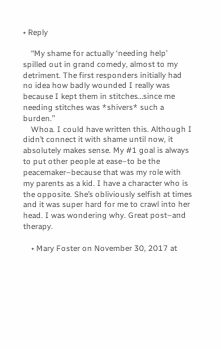• Reply

    “My shame for actually ‘needing help’ spilled out in grand comedy, almost to my detriment. The first responders initially had no idea how badly wounded I really was because I kept them in stitches…since me needing stitches was *shivers* such a burden.”
    Whoa. I could have written this. Although I didn’t connect it with shame until now, it absolutely makes sense. My #1 goal is always to put other people at ease–to be the peacemaker–because that was my role with my parents as a kid. I have a character who is the opposite. She’s obliviously selfish at times and it was super hard for me to crawl into her head. I was wondering why. Great post–and therapy.

    • Mary Foster on November 30, 2017 at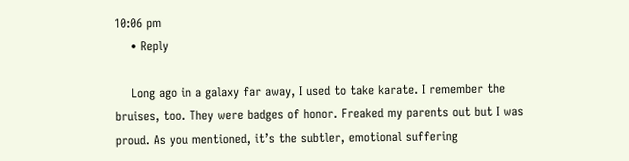10:06 pm
    • Reply

    Long ago in a galaxy far away, I used to take karate. I remember the bruises, too. They were badges of honor. Freaked my parents out but I was proud. As you mentioned, it’s the subtler, emotional suffering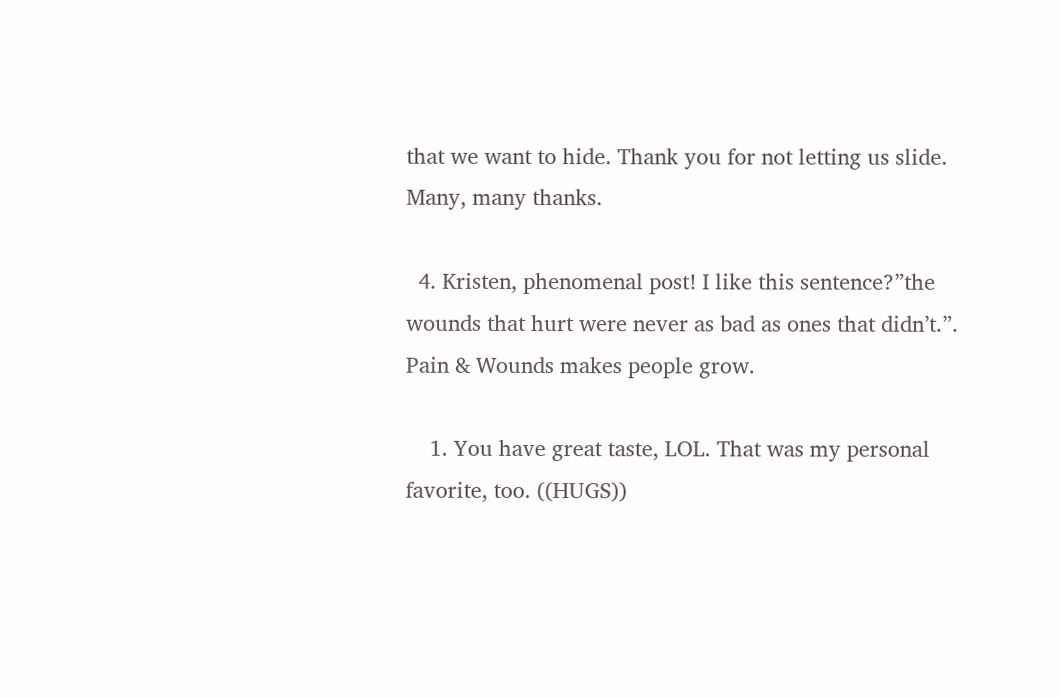that we want to hide. Thank you for not letting us slide. Many, many thanks.

  4. Kristen, phenomenal post! I like this sentence?”the wounds that hurt were never as bad as ones that didn’t.”. Pain & Wounds makes people grow.

    1. You have great taste, LOL. That was my personal favorite, too. ((HUGS))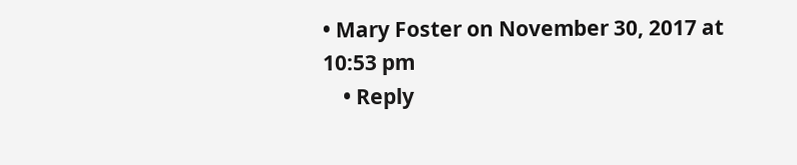• Mary Foster on November 30, 2017 at 10:53 pm
    • Reply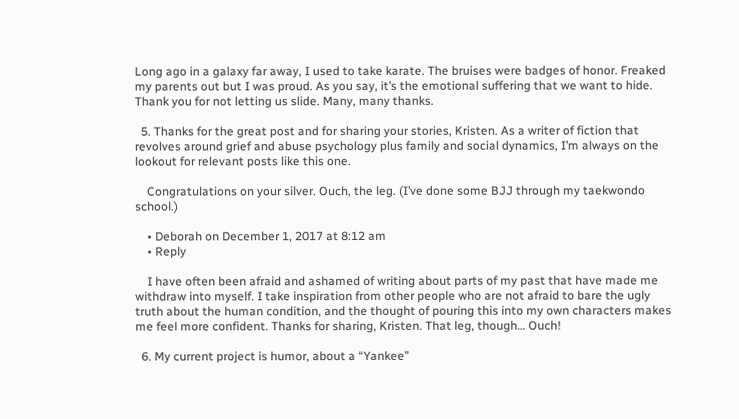Long ago in a galaxy far away, I used to take karate. The bruises were badges of honor. Freaked my parents out but I was proud. As you say, it’s the emotional suffering that we want to hide. Thank you for not letting us slide. Many, many thanks.

  5. Thanks for the great post and for sharing your stories, Kristen. As a writer of fiction that revolves around grief and abuse psychology plus family and social dynamics, I’m always on the lookout for relevant posts like this one.

    Congratulations on your silver. Ouch, the leg. (I’ve done some BJJ through my taekwondo school.)

    • Deborah on December 1, 2017 at 8:12 am
    • Reply

    I have often been afraid and ashamed of writing about parts of my past that have made me withdraw into myself. I take inspiration from other people who are not afraid to bare the ugly truth about the human condition, and the thought of pouring this into my own characters makes me feel more confident. Thanks for sharing, Kristen. That leg, though… Ouch!

  6. My current project is humor, about a “Yankee”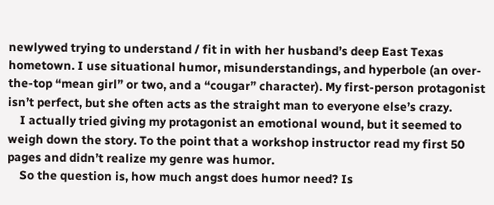newlywed trying to understand / fit in with her husband’s deep East Texas hometown. I use situational humor, misunderstandings, and hyperbole (an over-the-top “mean girl” or two, and a “cougar” character). My first-person protagonist isn’t perfect, but she often acts as the straight man to everyone else’s crazy.
    I actually tried giving my protagonist an emotional wound, but it seemed to weigh down the story. To the point that a workshop instructor read my first 50 pages and didn’t realize my genre was humor.
    So the question is, how much angst does humor need? Is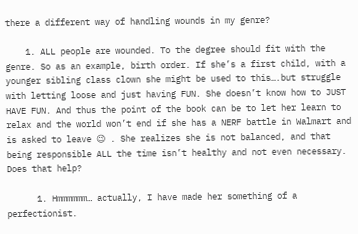there a different way of handling wounds in my genre?

    1. ALL people are wounded. To the degree should fit with the genre. So as an example, birth order. If she’s a first child, with a younger sibling class clown she might be used to this….but struggle with letting loose and just having FUN. She doesn’t know how to JUST HAVE FUN. And thus the point of the book can be to let her learn to relax and the world won’t end if she has a NERF battle in Walmart and is asked to leave 😉 . She realizes she is not balanced, and that being responsible ALL the time isn’t healthy and not even necessary. Does that help?

      1. Hmmmmmm… actually, I have made her something of a perfectionist.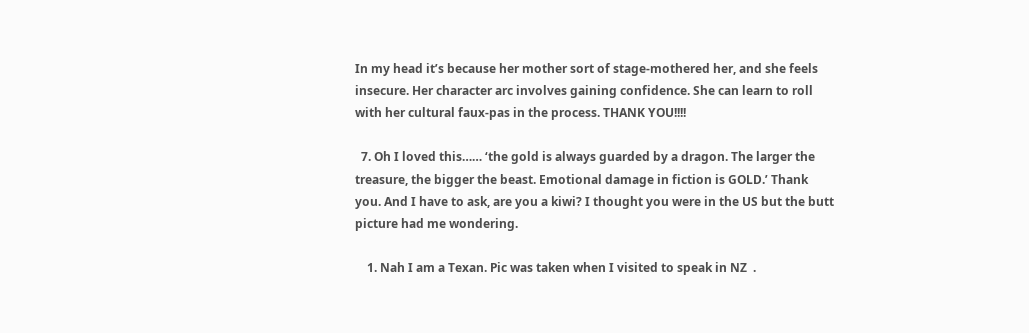In my head it’s because her mother sort of stage-mothered her, and she feels insecure. Her character arc involves gaining confidence. She can learn to roll with her cultural faux-pas in the process. THANK YOU!!!!

  7. Oh I loved this…… ‘the gold is always guarded by a dragon. The larger the treasure, the bigger the beast. Emotional damage in fiction is GOLD.’ Thank you. And I have to ask, are you a kiwi? I thought you were in the US but the butt picture had me wondering.

    1. Nah I am a Texan. Pic was taken when I visited to speak in NZ  .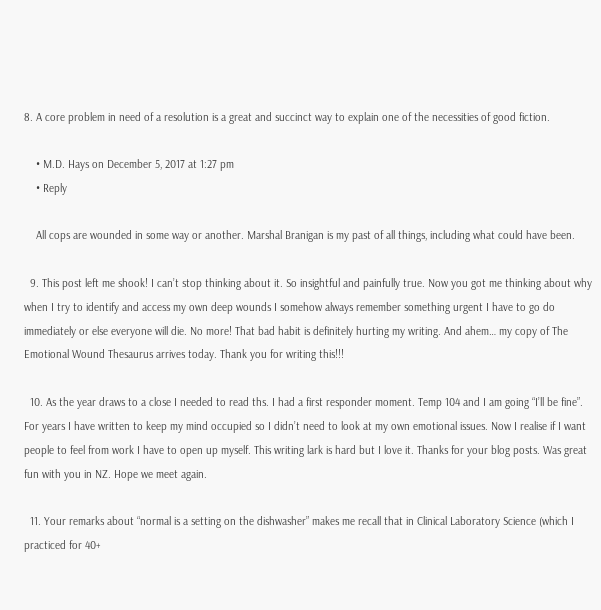8. A core problem in need of a resolution is a great and succinct way to explain one of the necessities of good fiction.

    • M.D. Hays on December 5, 2017 at 1:27 pm
    • Reply

    All cops are wounded in some way or another. Marshal Branigan is my past of all things, including what could have been.

  9. This post left me shook! I can’t stop thinking about it. So insightful and painfully true. Now you got me thinking about why when I try to identify and access my own deep wounds I somehow always remember something urgent I have to go do immediately or else everyone will die. No more! That bad habit is definitely hurting my writing. And ahem… my copy of The Emotional Wound Thesaurus arrives today. Thank you for writing this!!!

  10. As the year draws to a close I needed to read ths. I had a first responder moment. Temp 104 and I am going “I’ll be fine”. For years I have written to keep my mind occupied so I didn’t need to look at my own emotional issues. Now I realise if I want people to feel from work I have to open up myself. This writing lark is hard but I love it. Thanks for your blog posts. Was great fun with you in NZ. Hope we meet again.

  11. Your remarks about “normal is a setting on the dishwasher” makes me recall that in Clinical Laboratory Science (which I practiced for 40+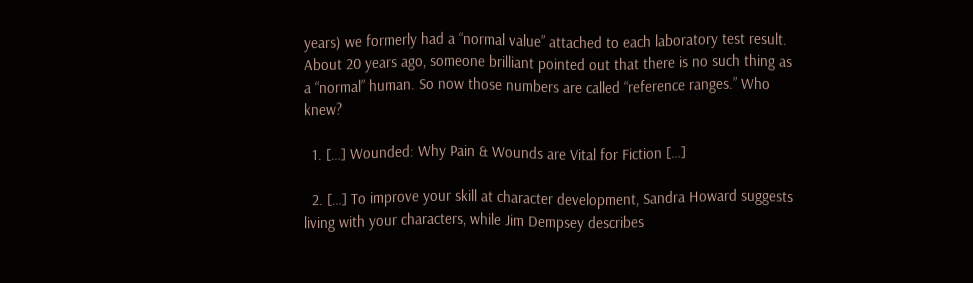years) we formerly had a “normal value” attached to each laboratory test result. About 20 years ago, someone brilliant pointed out that there is no such thing as a “normal” human. So now those numbers are called “reference ranges.” Who knew?

  1. […] Wounded: Why Pain & Wounds are Vital for Fiction […]

  2. […] To improve your skill at character development, Sandra Howard suggests living with your characters, while Jim Dempsey describes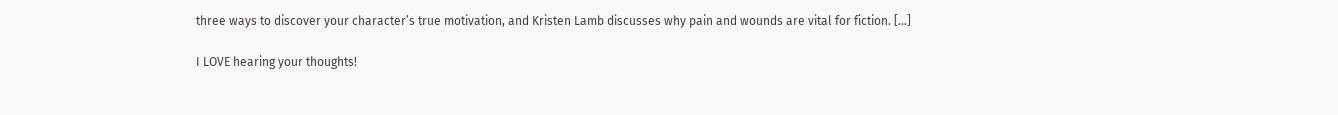three ways to discover your character’s true motivation, and Kristen Lamb discusses why pain and wounds are vital for fiction. […]

I LOVE hearing your thoughts!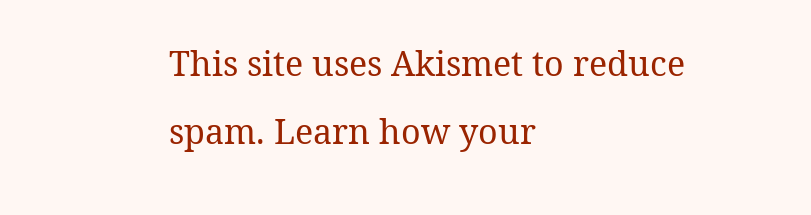This site uses Akismet to reduce spam. Learn how your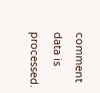comment data is processed.